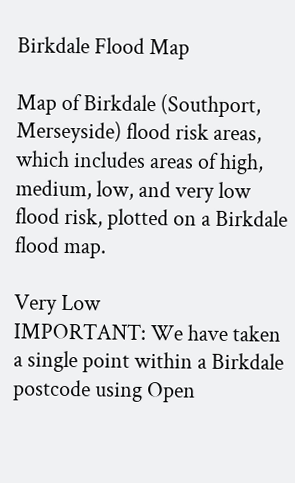Birkdale Flood Map

Map of Birkdale (Southport, Merseyside) flood risk areas, which includes areas of high, medium, low, and very low flood risk, plotted on a Birkdale flood map.

Very Low
IMPORTANT: We have taken a single point within a Birkdale postcode using Open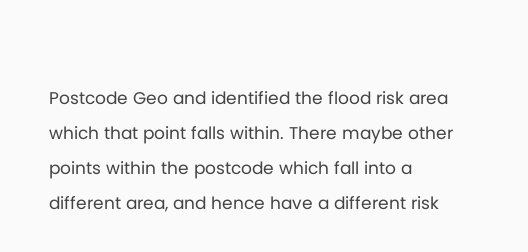Postcode Geo and identified the flood risk area which that point falls within. There maybe other points within the postcode which fall into a different area, and hence have a different risk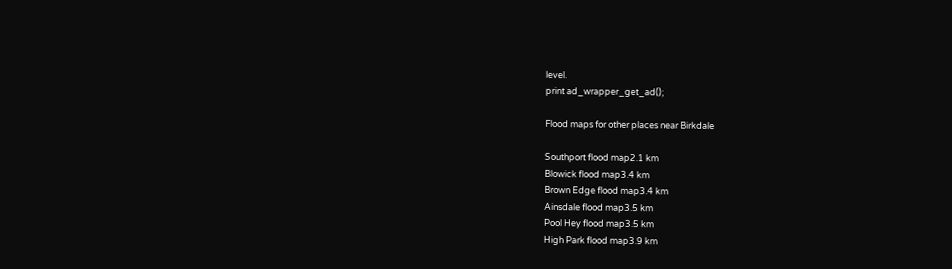level.
print ad_wrapper_get_ad();

Flood maps for other places near Birkdale

Southport flood map2.1 km
Blowick flood map3.4 km
Brown Edge flood map3.4 km
Ainsdale flood map3.5 km
Pool Hey flood map3.5 km
High Park flood map3.9 km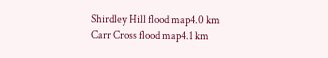Shirdley Hill flood map4.0 km
Carr Cross flood map4.1 km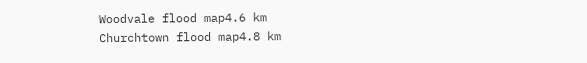Woodvale flood map4.6 km
Churchtown flood map4.8 km